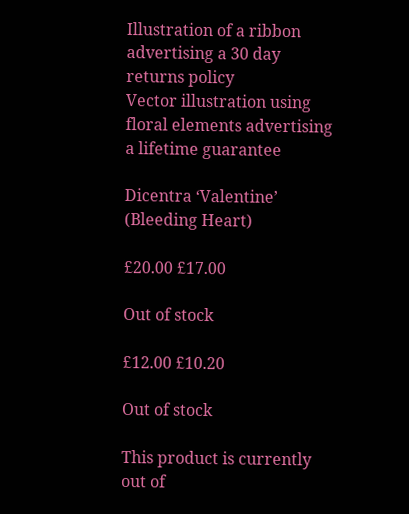Illustration of a ribbon advertising a 30 day returns policy
Vector illustration using floral elements advertising a lifetime guarantee

Dicentra ‘Valentine’
(Bleeding Heart)

£20.00 £17.00

Out of stock

£12.00 £10.20

Out of stock

This product is currently out of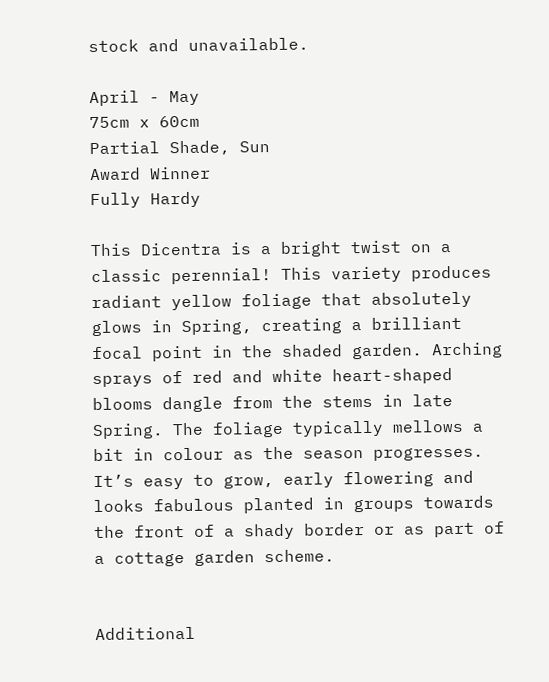stock and unavailable.

April - May
75cm x 60cm
Partial Shade, Sun
Award Winner
Fully Hardy

This Dicentra is a bright twist on a classic perennial! This variety produces radiant yellow foliage that absolutely glows in Spring, creating a brilliant focal point in the shaded garden. Arching sprays of red and white heart-shaped blooms dangle from the stems in late Spring. The foliage typically mellows a bit in colour as the season progresses. It’s easy to grow, early flowering and looks fabulous planted in groups towards the front of a shady border or as part of a cottage garden scheme.


Additional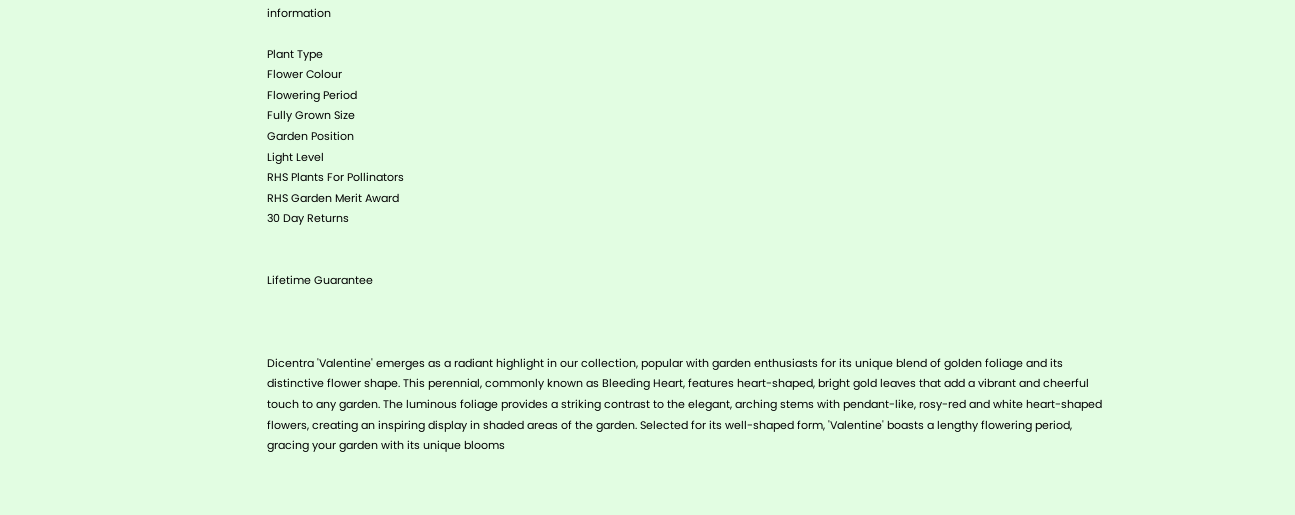information

Plant Type
Flower Colour
Flowering Period
Fully Grown Size
Garden Position
Light Level
RHS Plants For Pollinators
RHS Garden Merit Award
30 Day Returns


Lifetime Guarantee



Dicentra 'Valentine' emerges as a radiant highlight in our collection, popular with garden enthusiasts for its unique blend of golden foliage and its distinctive flower shape. This perennial, commonly known as Bleeding Heart, features heart-shaped, bright gold leaves that add a vibrant and cheerful touch to any garden. The luminous foliage provides a striking contrast to the elegant, arching stems with pendant-like, rosy-red and white heart-shaped flowers, creating an inspiring display in shaded areas of the garden. Selected for its well-shaped form, 'Valentine' boasts a lengthy flowering period, gracing your garden with its unique blooms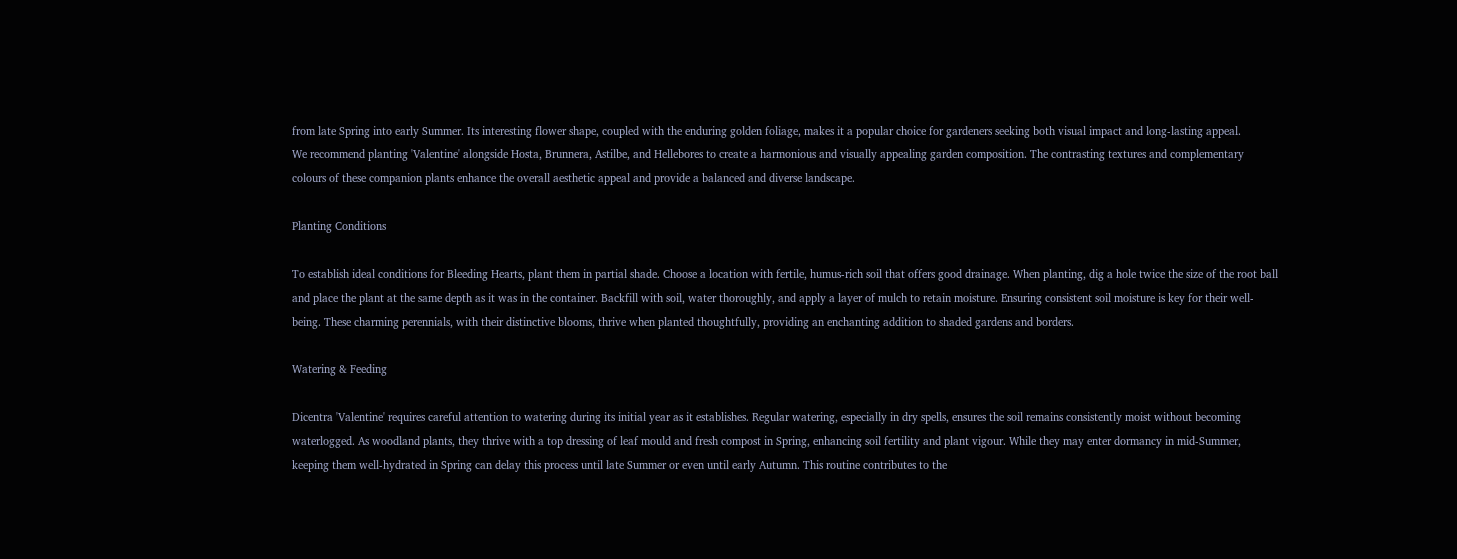from late Spring into early Summer. Its interesting flower shape, coupled with the enduring golden foliage, makes it a popular choice for gardeners seeking both visual impact and long-lasting appeal.
We recommend planting 'Valentine' alongside Hosta, Brunnera, Astilbe, and Hellebores to create a harmonious and visually appealing garden composition. The contrasting textures and complementary colours of these companion plants enhance the overall aesthetic appeal and provide a balanced and diverse landscape.

Planting Conditions

To establish ideal conditions for Bleeding Hearts, plant them in partial shade. Choose a location with fertile, humus-rich soil that offers good drainage. When planting, dig a hole twice the size of the root ball and place the plant at the same depth as it was in the container. Backfill with soil, water thoroughly, and apply a layer of mulch to retain moisture. Ensuring consistent soil moisture is key for their well-being. These charming perennials, with their distinctive blooms, thrive when planted thoughtfully, providing an enchanting addition to shaded gardens and borders.

Watering & Feeding

Dicentra 'Valentine' requires careful attention to watering during its initial year as it establishes. Regular watering, especially in dry spells, ensures the soil remains consistently moist without becoming waterlogged. As woodland plants, they thrive with a top dressing of leaf mould and fresh compost in Spring, enhancing soil fertility and plant vigour. While they may enter dormancy in mid-Summer, keeping them well-hydrated in Spring can delay this process until late Summer or even until early Autumn. This routine contributes to the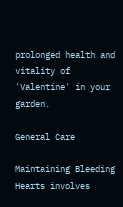prolonged health and vitality of 'Valentine' in your garden.

General Care

Maintaining Bleeding Hearts involves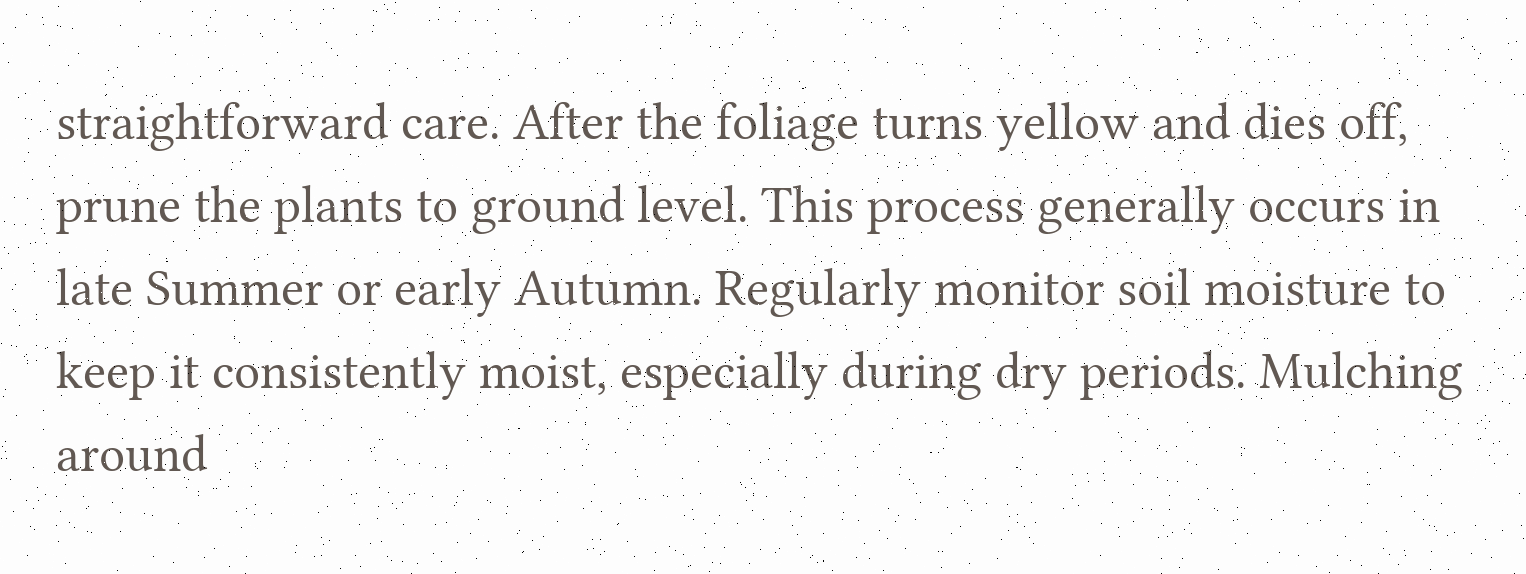straightforward care. After the foliage turns yellow and dies off, prune the plants to ground level. This process generally occurs in late Summer or early Autumn. Regularly monitor soil moisture to keep it consistently moist, especially during dry periods. Mulching around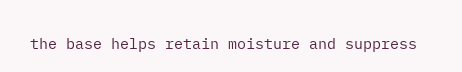the base helps retain moisture and suppress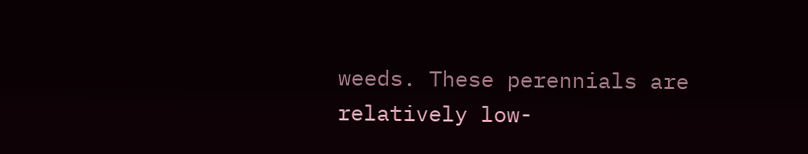weeds. These perennials are relatively low-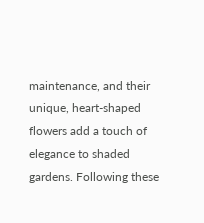maintenance, and their unique, heart-shaped flowers add a touch of elegance to shaded gardens. Following these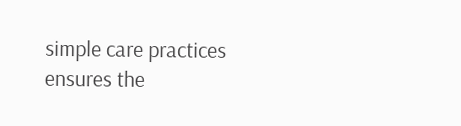simple care practices ensures the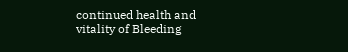continued health and vitality of Bleeding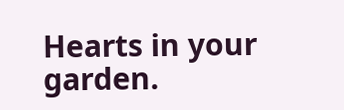Hearts in your garden.